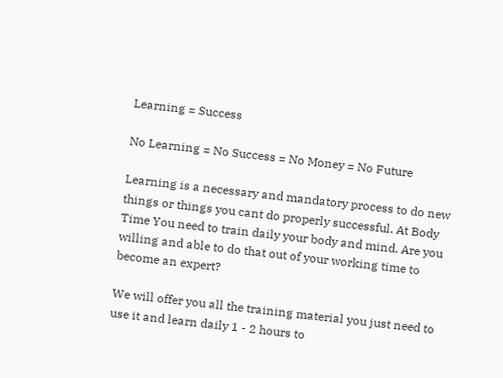Learning = Success

No Learning = No Success = No Money = No Future

Learning is a necessary and mandatory process to do new things or things you cant do properly successful. At Body Time You need to train daily your body and mind. Are you willing and able to do that out of your working time to become an expert?

We will offer you all the training material you just need to use it and learn daily 1 - 2 hours to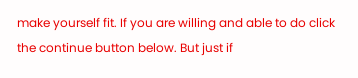make yourself fit. If you are willing and able to do click the continue button below. But just if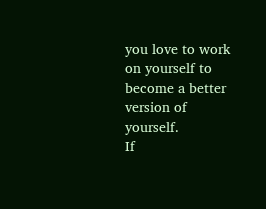you love to work on yourself to become a better version of yourself.
If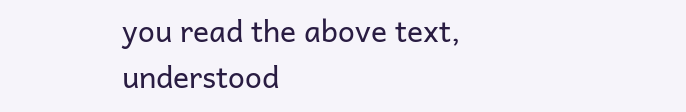you read the above text, understood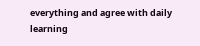everything and agree with daily learning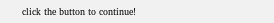click the button to continue!